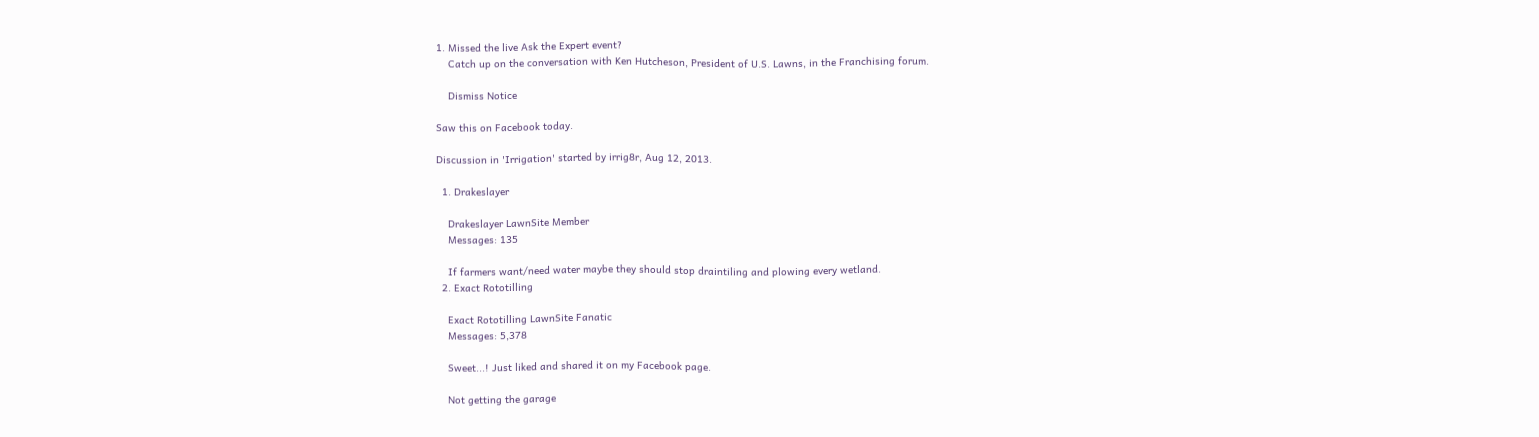1. Missed the live Ask the Expert event?
    Catch up on the conversation with Ken Hutcheson, President of U.S. Lawns, in the Franchising forum.

    Dismiss Notice

Saw this on Facebook today.

Discussion in 'Irrigation' started by irrig8r, Aug 12, 2013.

  1. Drakeslayer

    Drakeslayer LawnSite Member
    Messages: 135

    If farmers want/need water maybe they should stop draintiling and plowing every wetland.
  2. Exact Rototilling

    Exact Rototilling LawnSite Fanatic
    Messages: 5,378

    Sweet...! Just liked and shared it on my Facebook page.

    Not getting the garage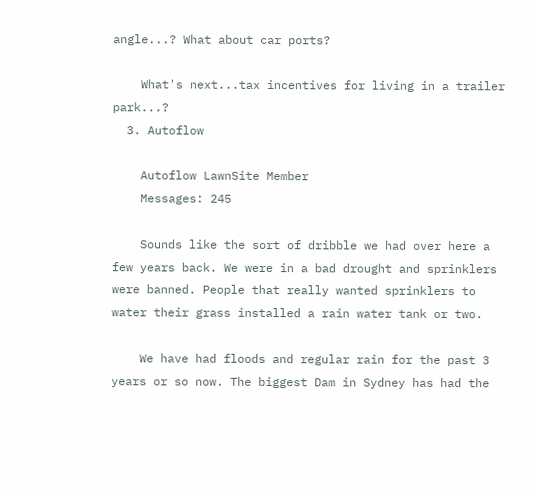angle...? What about car ports?

    What's next...tax incentives for living in a trailer park...?
  3. Autoflow

    Autoflow LawnSite Member
    Messages: 245

    Sounds like the sort of dribble we had over here a few years back. We were in a bad drought and sprinklers were banned. People that really wanted sprinklers to water their grass installed a rain water tank or two.

    We have had floods and regular rain for the past 3 years or so now. The biggest Dam in Sydney has had the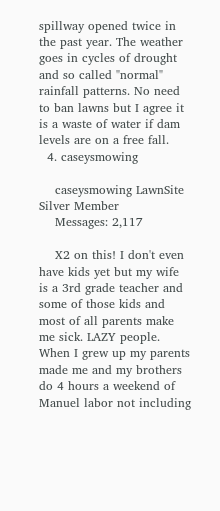spillway opened twice in the past year. The weather goes in cycles of drought and so called "normal" rainfall patterns. No need to ban lawns but I agree it is a waste of water if dam levels are on a free fall.
  4. caseysmowing

    caseysmowing LawnSite Silver Member
    Messages: 2,117

    X2 on this! I don't even have kids yet but my wife is a 3rd grade teacher and some of those kids and most of all parents make me sick. LAZY people. When I grew up my parents made me and my brothers do 4 hours a weekend of Manuel labor not including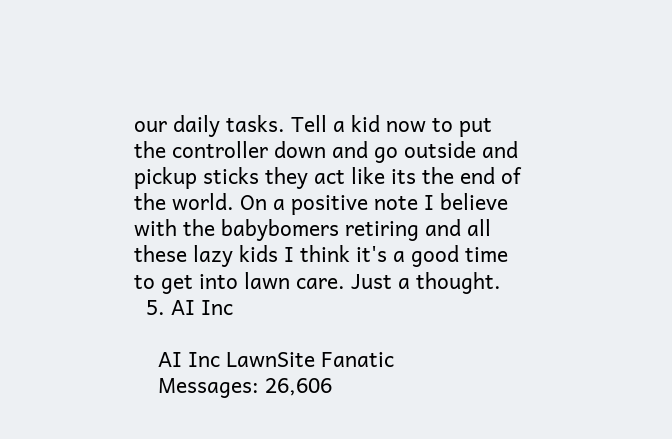our daily tasks. Tell a kid now to put the controller down and go outside and pickup sticks they act like its the end of the world. On a positive note I believe with the babybomers retiring and all these lazy kids I think it's a good time to get into lawn care. Just a thought.
  5. AI Inc

    AI Inc LawnSite Fanatic
    Messages: 26,606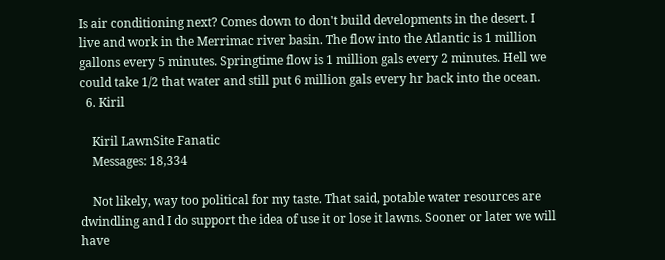Is air conditioning next? Comes down to don't build developments in the desert. I live and work in the Merrimac river basin. The flow into the Atlantic is 1 million gallons every 5 minutes. Springtime flow is 1 million gals every 2 minutes. Hell we could take 1/2 that water and still put 6 million gals every hr back into the ocean.
  6. Kiril

    Kiril LawnSite Fanatic
    Messages: 18,334

    Not likely, way too political for my taste. That said, potable water resources are dwindling and I do support the idea of use it or lose it lawns. Sooner or later we will have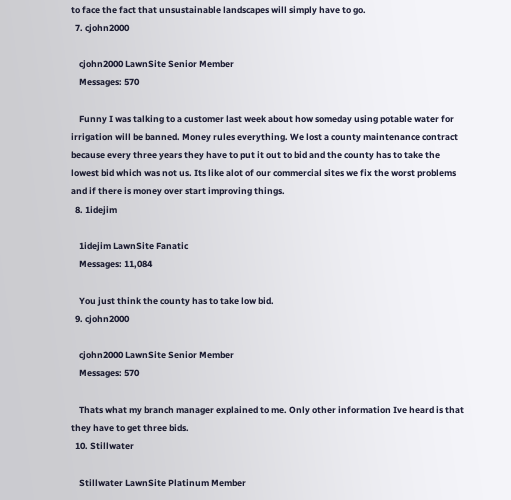to face the fact that unsustainable landscapes will simply have to go.
  7. cjohn2000

    cjohn2000 LawnSite Senior Member
    Messages: 570

    Funny I was talking to a customer last week about how someday using potable water for irrigation will be banned. Money rules everything. We lost a county maintenance contract because every three years they have to put it out to bid and the county has to take the lowest bid which was not us. Its like alot of our commercial sites we fix the worst problems and if there is money over start improving things.
  8. 1idejim

    1idejim LawnSite Fanatic
    Messages: 11,084

    You just think the county has to take low bid.
  9. cjohn2000

    cjohn2000 LawnSite Senior Member
    Messages: 570

    Thats what my branch manager explained to me. Only other information Ive heard is that they have to get three bids.
  10. Stillwater

    Stillwater LawnSite Platinum Member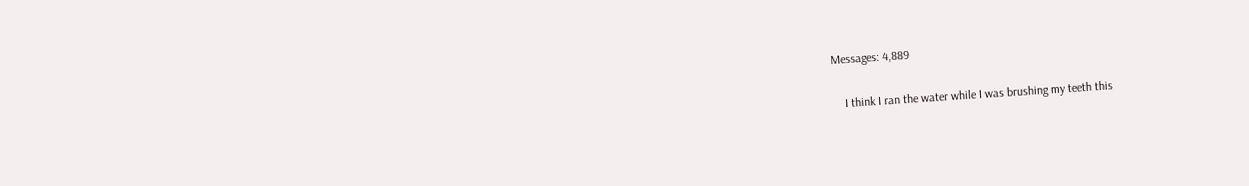Messages: 4,889

    I think I ran the water while I was brushing my teeth this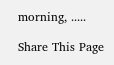morning, .....

Share This Page